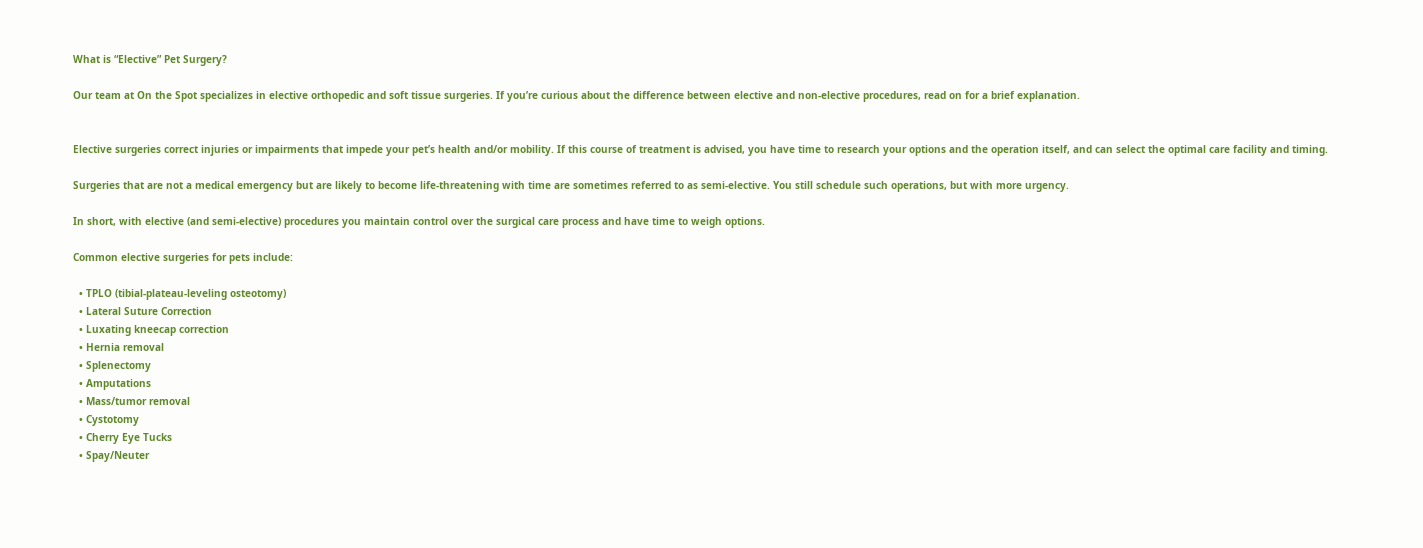What is “Elective” Pet Surgery?

Our team at On the Spot specializes in elective orthopedic and soft tissue surgeries. If you’re curious about the difference between elective and non-elective procedures, read on for a brief explanation.


Elective surgeries correct injuries or impairments that impede your pet’s health and/or mobility. If this course of treatment is advised, you have time to research your options and the operation itself, and can select the optimal care facility and timing.

Surgeries that are not a medical emergency but are likely to become life-threatening with time are sometimes referred to as semi-elective. You still schedule such operations, but with more urgency.

In short, with elective (and semi-elective) procedures you maintain control over the surgical care process and have time to weigh options.

Common elective surgeries for pets include:

  • TPLO (tibial-plateau-leveling osteotomy)
  • Lateral Suture Correction
  • Luxating kneecap correction
  • Hernia removal
  • Splenectomy
  • Amputations
  • Mass/tumor removal
  • Cystotomy
  • Cherry Eye Tucks
  • Spay/Neuter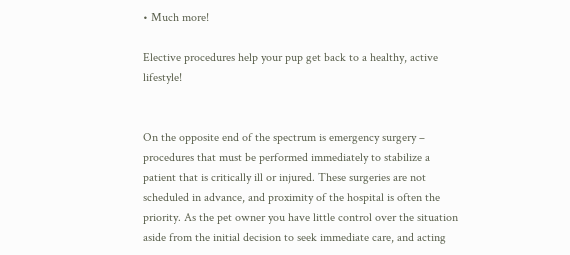• Much more!

Elective procedures help your pup get back to a healthy, active lifestyle!


On the opposite end of the spectrum is emergency surgery – procedures that must be performed immediately to stabilize a patient that is critically ill or injured. These surgeries are not scheduled in advance, and proximity of the hospital is often the priority. As the pet owner you have little control over the situation aside from the initial decision to seek immediate care, and acting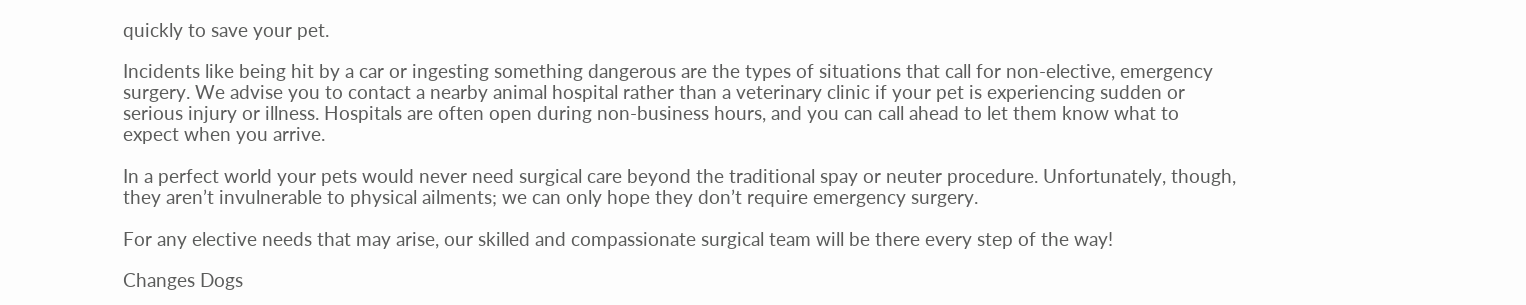quickly to save your pet.

Incidents like being hit by a car or ingesting something dangerous are the types of situations that call for non-elective, emergency surgery. We advise you to contact a nearby animal hospital rather than a veterinary clinic if your pet is experiencing sudden or serious injury or illness. Hospitals are often open during non-business hours, and you can call ahead to let them know what to expect when you arrive.

In a perfect world your pets would never need surgical care beyond the traditional spay or neuter procedure. Unfortunately, though, they aren’t invulnerable to physical ailments; we can only hope they don’t require emergency surgery.

For any elective needs that may arise, our skilled and compassionate surgical team will be there every step of the way!

Changes Dogs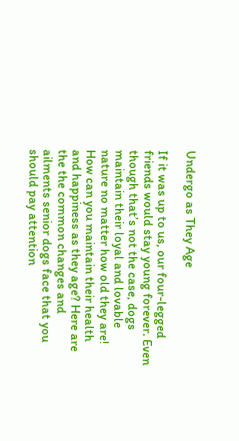Undergo as They Age

If it was up to us, our four-legged friends would stay young forever. Even though that’s not the case, dogs maintain their loyal and lovable nature no matter how old they are! How can you maintain their health and happiness as they age? Here are the the common changes and ailments senior dogs face that you should pay attention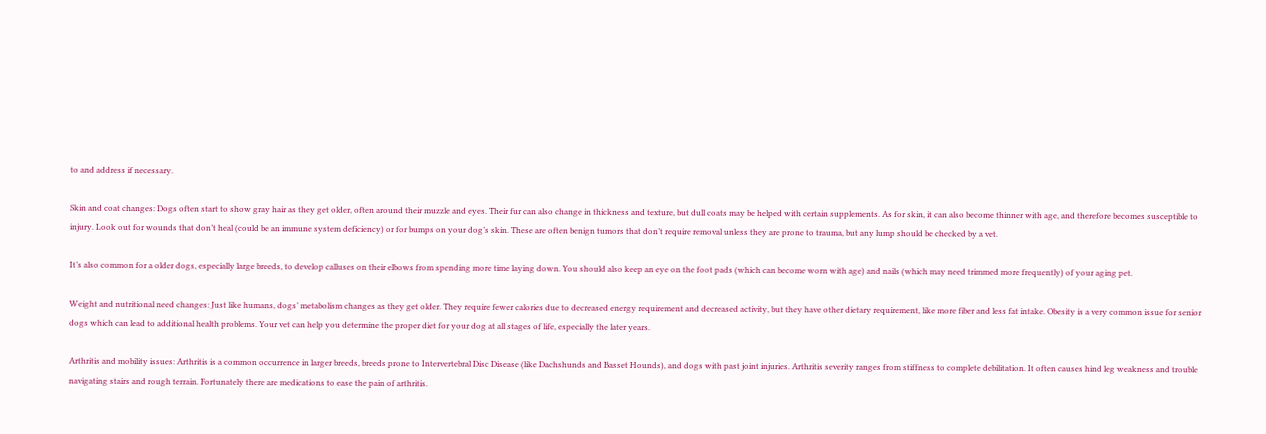to and address if necessary.

Skin and coat changes: Dogs often start to show gray hair as they get older, often around their muzzle and eyes. Their fur can also change in thickness and texture, but dull coats may be helped with certain supplements. As for skin, it can also become thinner with age, and therefore becomes susceptible to injury. Look out for wounds that don’t heal (could be an immune system deficiency) or for bumps on your dog’s skin. These are often benign tumors that don’t require removal unless they are prone to trauma, but any lump should be checked by a vet.

It’s also common for a older dogs, especially large breeds, to develop calluses on their elbows from spending more time laying down. You should also keep an eye on the foot pads (which can become worn with age) and nails (which may need trimmed more frequently) of your aging pet.

Weight and nutritional need changes: Just like humans, dogs’ metabolism changes as they get older. They require fewer calories due to decreased energy requirement and decreased activity, but they have other dietary requirement, like more fiber and less fat intake. Obesity is a very common issue for senior dogs which can lead to additional health problems. Your vet can help you determine the proper diet for your dog at all stages of life, especially the later years.

Arthritis and mobility issues: Arthritis is a common occurrence in larger breeds, breeds prone to Intervertebral Disc Disease (like Dachshunds and Basset Hounds), and dogs with past joint injuries. Arthritis severity ranges from stiffness to complete debilitation. It often causes hind leg weakness and trouble navigating stairs and rough terrain. Fortunately there are medications to ease the pain of arthritis.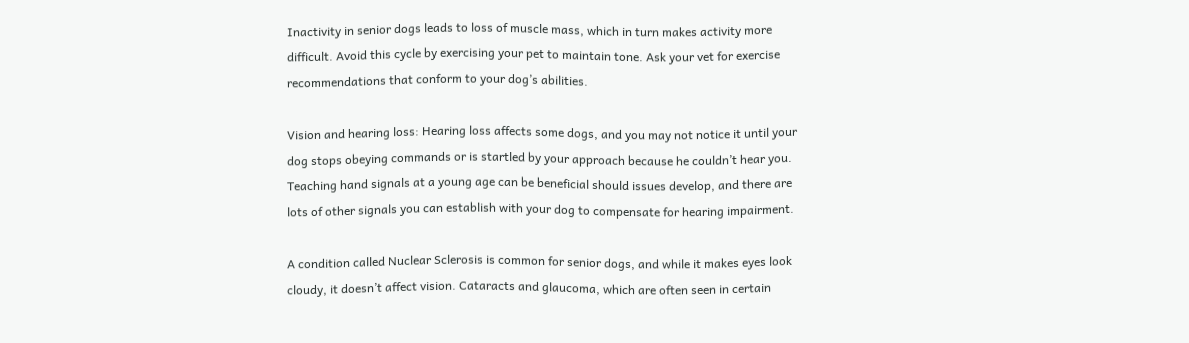Inactivity in senior dogs leads to loss of muscle mass, which in turn makes activity more difficult. Avoid this cycle by exercising your pet to maintain tone. Ask your vet for exercise recommendations that conform to your dog’s abilities.

Vision and hearing loss: Hearing loss affects some dogs, and you may not notice it until your dog stops obeying commands or is startled by your approach because he couldn’t hear you. Teaching hand signals at a young age can be beneficial should issues develop, and there are lots of other signals you can establish with your dog to compensate for hearing impairment.

A condition called Nuclear Sclerosis is common for senior dogs, and while it makes eyes look cloudy, it doesn’t affect vision. Cataracts and glaucoma, which are often seen in certain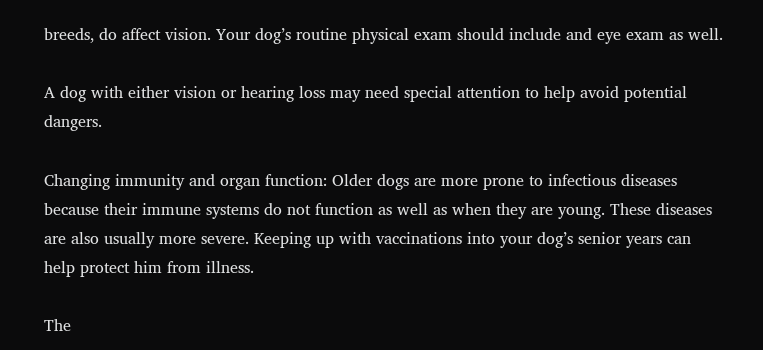breeds, do affect vision. Your dog’s routine physical exam should include and eye exam as well.

A dog with either vision or hearing loss may need special attention to help avoid potential dangers.

Changing immunity and organ function: Older dogs are more prone to infectious diseases because their immune systems do not function as well as when they are young. These diseases are also usually more severe. Keeping up with vaccinations into your dog’s senior years can help protect him from illness.

The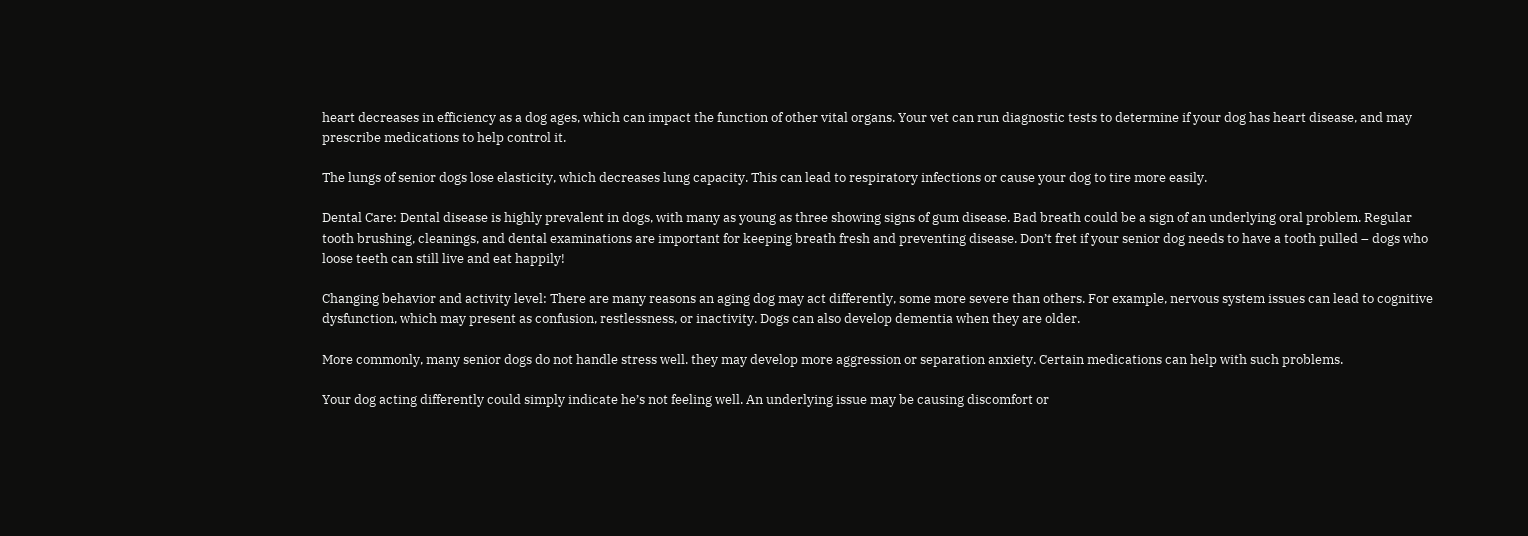heart decreases in efficiency as a dog ages, which can impact the function of other vital organs. Your vet can run diagnostic tests to determine if your dog has heart disease, and may prescribe medications to help control it.

The lungs of senior dogs lose elasticity, which decreases lung capacity. This can lead to respiratory infections or cause your dog to tire more easily.

Dental Care: Dental disease is highly prevalent in dogs, with many as young as three showing signs of gum disease. Bad breath could be a sign of an underlying oral problem. Regular tooth brushing, cleanings, and dental examinations are important for keeping breath fresh and preventing disease. Don’t fret if your senior dog needs to have a tooth pulled – dogs who loose teeth can still live and eat happily!

Changing behavior and activity level: There are many reasons an aging dog may act differently, some more severe than others. For example, nervous system issues can lead to cognitive dysfunction, which may present as confusion, restlessness, or inactivity. Dogs can also develop dementia when they are older.

More commonly, many senior dogs do not handle stress well. they may develop more aggression or separation anxiety. Certain medications can help with such problems.

Your dog acting differently could simply indicate he’s not feeling well. An underlying issue may be causing discomfort or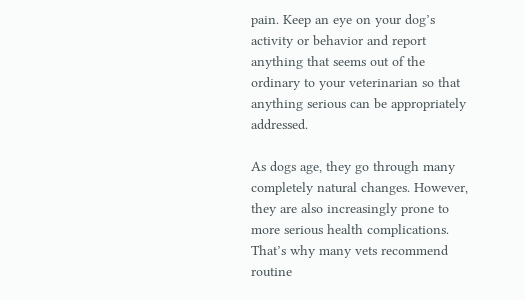pain. Keep an eye on your dog’s activity or behavior and report anything that seems out of the ordinary to your veterinarian so that anything serious can be appropriately addressed.

As dogs age, they go through many completely natural changes. However, they are also increasingly prone to more serious health complications. That’s why many vets recommend routine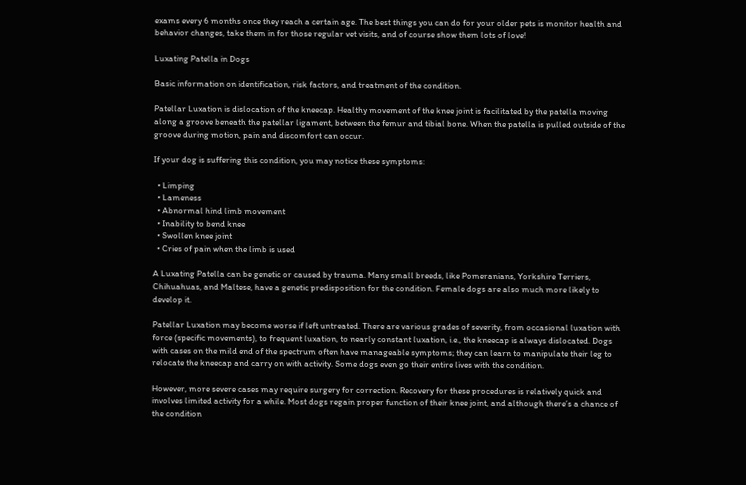exams every 6 months once they reach a certain age. The best things you can do for your older pets is monitor health and behavior changes, take them in for those regular vet visits, and of course show them lots of love!

Luxating Patella in Dogs

Basic information on identification, risk factors, and treatment of the condition.

Patellar Luxation is dislocation of the kneecap. Healthy movement of the knee joint is facilitated by the patella moving along a groove beneath the patellar ligament, between the femur and tibial bone. When the patella is pulled outside of the groove during motion, pain and discomfort can occur.

If your dog is suffering this condition, you may notice these symptoms:

  • Limping
  • Lameness
  • Abnormal hind limb movement
  • Inability to bend knee
  • Swollen knee joint
  • Cries of pain when the limb is used

A Luxating Patella can be genetic or caused by trauma. Many small breeds, like Pomeranians, Yorkshire Terriers, Chihuahuas, and Maltese, have a genetic predisposition for the condition. Female dogs are also much more likely to develop it.

Patellar Luxation may become worse if left untreated. There are various grades of severity, from occasional luxation with force (specific movements), to frequent luxation, to nearly constant luxation, i.e., the kneecap is always dislocated. Dogs with cases on the mild end of the spectrum often have manageable symptoms; they can learn to manipulate their leg to relocate the kneecap and carry on with activity. Some dogs even go their entire lives with the condition.

However, more severe cases may require surgery for correction. Recovery for these procedures is relatively quick and involves limited activity for a while. Most dogs regain proper function of their knee joint, and although there’s a chance of the condition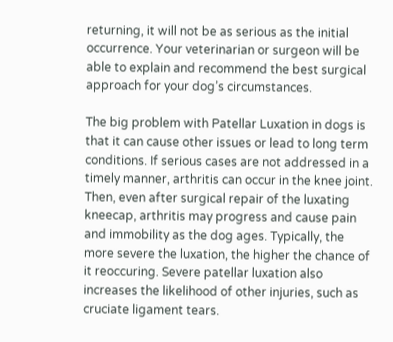returning, it will not be as serious as the initial occurrence. Your veterinarian or surgeon will be able to explain and recommend the best surgical approach for your dog’s circumstances.

The big problem with Patellar Luxation in dogs is that it can cause other issues or lead to long term conditions. If serious cases are not addressed in a timely manner, arthritis can occur in the knee joint. Then, even after surgical repair of the luxating kneecap, arthritis may progress and cause pain and immobility as the dog ages. Typically, the more severe the luxation, the higher the chance of it reoccuring. Severe patellar luxation also increases the likelihood of other injuries, such as cruciate ligament tears.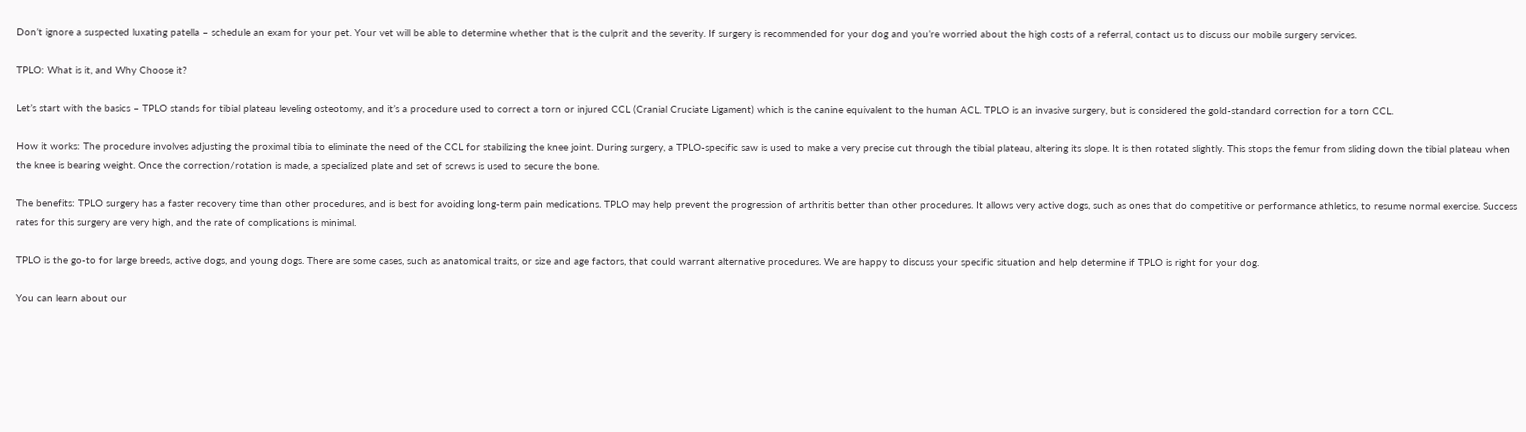Don’t ignore a suspected luxating patella – schedule an exam for your pet. Your vet will be able to determine whether that is the culprit and the severity. If surgery is recommended for your dog and you’re worried about the high costs of a referral, contact us to discuss our mobile surgery services.

TPLO: What is it, and Why Choose it?

Let’s start with the basics – TPLO stands for tibial plateau leveling osteotomy, and it’s a procedure used to correct a torn or injured CCL (Cranial Cruciate Ligament) which is the canine equivalent to the human ACL. TPLO is an invasive surgery, but is considered the gold-standard correction for a torn CCL.

How it works: The procedure involves adjusting the proximal tibia to eliminate the need of the CCL for stabilizing the knee joint. During surgery, a TPLO-specific saw is used to make a very precise cut through the tibial plateau, altering its slope. It is then rotated slightly. This stops the femur from sliding down the tibial plateau when the knee is bearing weight. Once the correction/rotation is made, a specialized plate and set of screws is used to secure the bone.

The benefits: TPLO surgery has a faster recovery time than other procedures, and is best for avoiding long-term pain medications. TPLO may help prevent the progression of arthritis better than other procedures. It allows very active dogs, such as ones that do competitive or performance athletics, to resume normal exercise. Success rates for this surgery are very high, and the rate of complications is minimal.

TPLO is the go-to for large breeds, active dogs, and young dogs. There are some cases, such as anatomical traits, or size and age factors, that could warrant alternative procedures. We are happy to discuss your specific situation and help determine if TPLO is right for your dog.

You can learn about our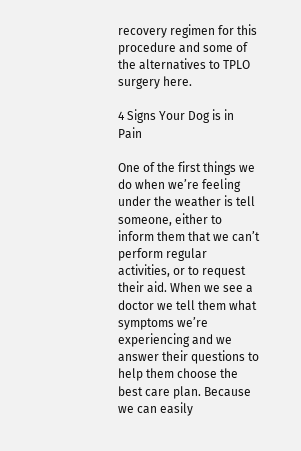recovery regimen for this procedure and some of the alternatives to TPLO surgery here.

4 Signs Your Dog is in Pain

One of the first things we do when we’re feeling under the weather is tell someone, either to inform them that we can’t perform regular activities, or to request their aid. When we see a doctor we tell them what symptoms we’re experiencing and we answer their questions to help them choose the best care plan. Because we can easily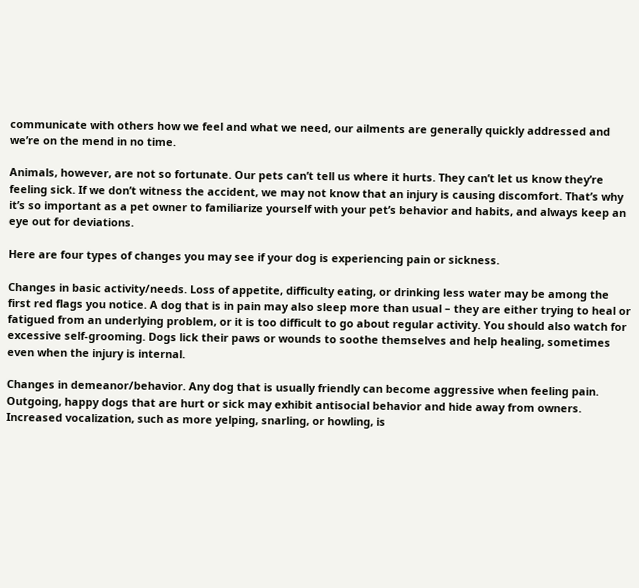communicate with others how we feel and what we need, our ailments are generally quickly addressed and we’re on the mend in no time.

Animals, however, are not so fortunate. Our pets can’t tell us where it hurts. They can’t let us know they’re feeling sick. If we don’t witness the accident, we may not know that an injury is causing discomfort. That’s why it’s so important as a pet owner to familiarize yourself with your pet’s behavior and habits, and always keep an eye out for deviations.

Here are four types of changes you may see if your dog is experiencing pain or sickness.

Changes in basic activity/needs. Loss of appetite, difficulty eating, or drinking less water may be among the first red flags you notice. A dog that is in pain may also sleep more than usual – they are either trying to heal or fatigued from an underlying problem, or it is too difficult to go about regular activity. You should also watch for excessive self-grooming. Dogs lick their paws or wounds to soothe themselves and help healing, sometimes even when the injury is internal.

Changes in demeanor/behavior. Any dog that is usually friendly can become aggressive when feeling pain. Outgoing, happy dogs that are hurt or sick may exhibit antisocial behavior and hide away from owners. Increased vocalization, such as more yelping, snarling, or howling, is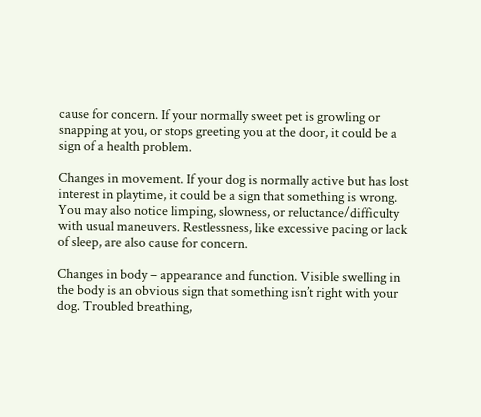cause for concern. If your normally sweet pet is growling or snapping at you, or stops greeting you at the door, it could be a sign of a health problem.

Changes in movement. If your dog is normally active but has lost interest in playtime, it could be a sign that something is wrong. You may also notice limping, slowness, or reluctance/difficulty with usual maneuvers. Restlessness, like excessive pacing or lack of sleep, are also cause for concern.

Changes in body – appearance and function. Visible swelling in the body is an obvious sign that something isn’t right with your dog. Troubled breathing,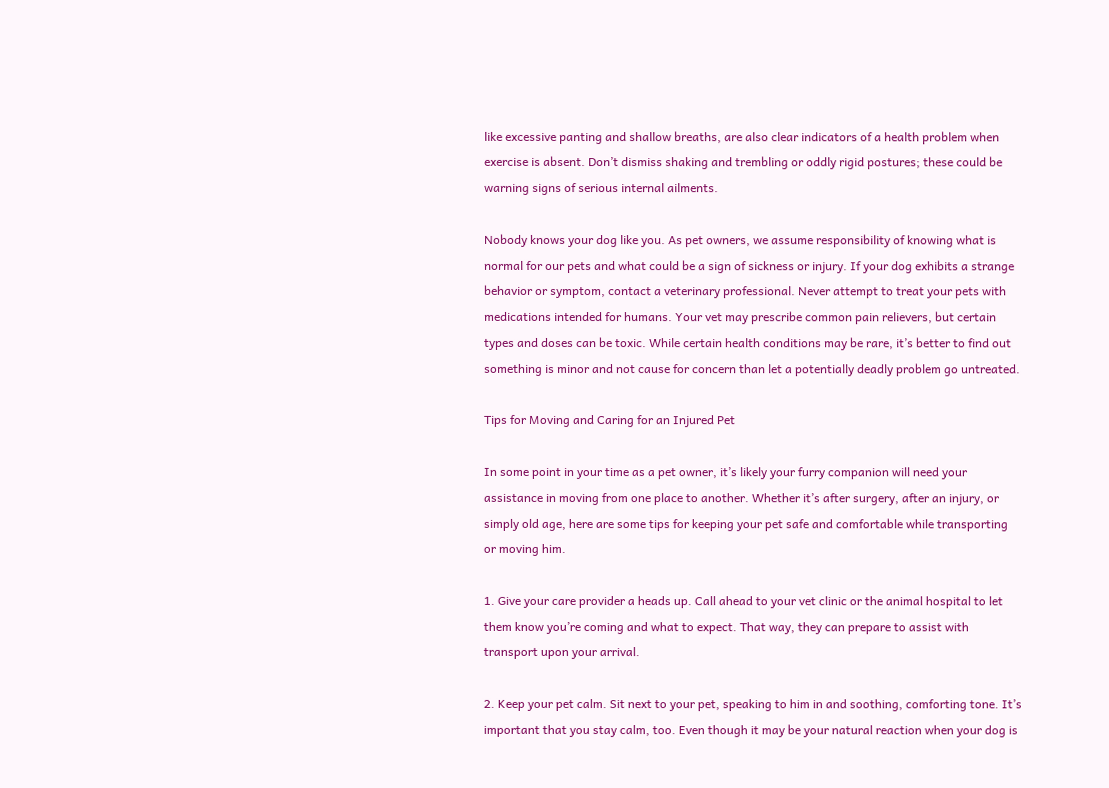like excessive panting and shallow breaths, are also clear indicators of a health problem when exercise is absent. Don’t dismiss shaking and trembling or oddly rigid postures; these could be warning signs of serious internal ailments.

Nobody knows your dog like you. As pet owners, we assume responsibility of knowing what is normal for our pets and what could be a sign of sickness or injury. If your dog exhibits a strange behavior or symptom, contact a veterinary professional. Never attempt to treat your pets with medications intended for humans. Your vet may prescribe common pain relievers, but certain types and doses can be toxic. While certain health conditions may be rare, it’s better to find out something is minor and not cause for concern than let a potentially deadly problem go untreated.

Tips for Moving and Caring for an Injured Pet

In some point in your time as a pet owner, it’s likely your furry companion will need your assistance in moving from one place to another. Whether it’s after surgery, after an injury, or simply old age, here are some tips for keeping your pet safe and comfortable while transporting or moving him.

1. Give your care provider a heads up. Call ahead to your vet clinic or the animal hospital to let them know you’re coming and what to expect. That way, they can prepare to assist with transport upon your arrival.

2. Keep your pet calm. Sit next to your pet, speaking to him in and soothing, comforting tone. It’s important that you stay calm, too. Even though it may be your natural reaction when your dog is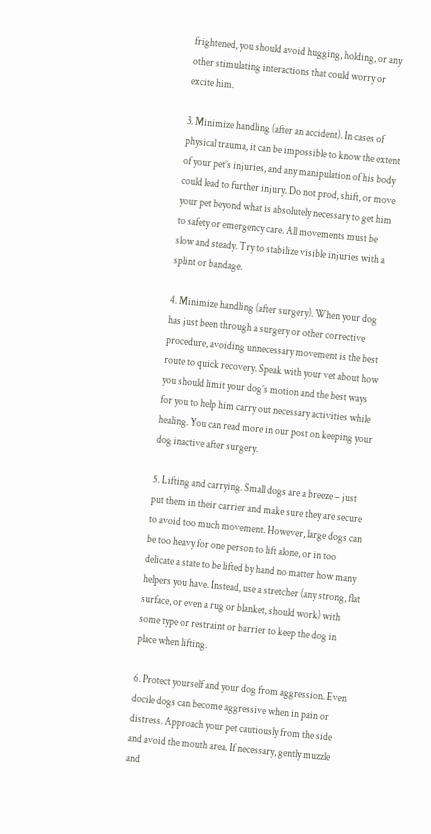frightened, you should avoid hugging, holding, or any other stimulating interactions that could worry or excite him.

3. Minimize handling (after an accident). In cases of physical trauma, it can be impossible to know the extent of your pet’s injuries, and any manipulation of his body could lead to further injury. Do not prod, shift, or move your pet beyond what is absolutely necessary to get him to safety or emergency care. All movements must be slow and steady. Try to stabilize visible injuries with a splint or bandage.

4. Minimize handling (after surgery). When your dog has just been through a surgery or other corrective procedure, avoiding unnecessary movement is the best route to quick recovery. Speak with your vet about how you should limit your dog’s motion and the best ways for you to help him carry out necessary activities while healing. You can read more in our post on keeping your dog inactive after surgery.

5. Lifting and carrying. Small dogs are a breeze – just put them in their carrier and make sure they are secure to avoid too much movement. However, large dogs can be too heavy for one person to lift alone, or in too delicate a state to be lifted by hand no matter how many helpers you have. Instead, use a stretcher (any strong, flat surface, or even a rug or blanket, should work) with some type or restraint or barrier to keep the dog in place when lifting.

6. Protect yourself and your dog from aggression. Even docile dogs can become aggressive when in pain or distress. Approach your pet cautiously from the side and avoid the mouth area. If necessary, gently muzzle and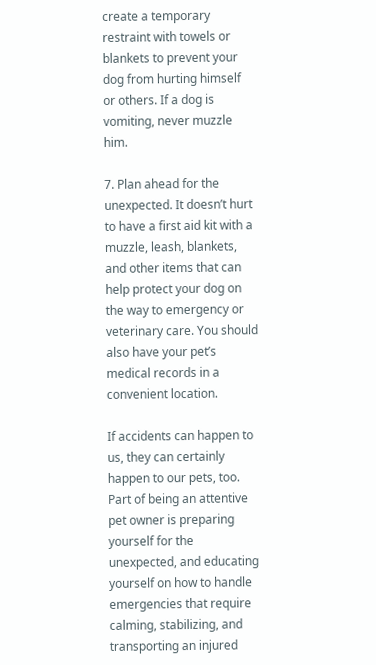create a temporary restraint with towels or blankets to prevent your dog from hurting himself or others. If a dog is vomiting, never muzzle him.

7. Plan ahead for the unexpected. It doesn’t hurt to have a first aid kit with a muzzle, leash, blankets, and other items that can help protect your dog on the way to emergency or veterinary care. You should also have your pet’s medical records in a convenient location.

If accidents can happen to us, they can certainly happen to our pets, too. Part of being an attentive pet owner is preparing yourself for the unexpected, and educating yourself on how to handle emergencies that require calming, stabilizing, and transporting an injured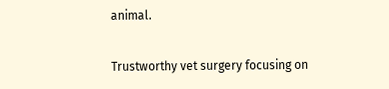animal.

Trustworthy vet surgery focusing on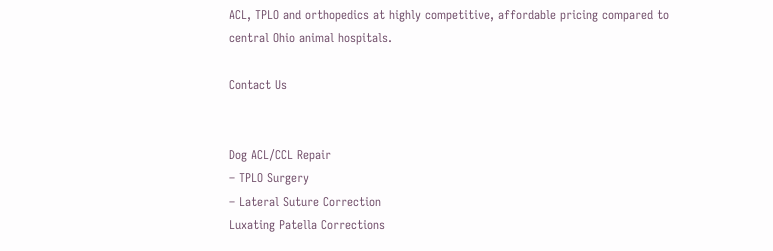ACL, TPLO and orthopedics at highly competitive, affordable pricing compared to central Ohio animal hospitals.

Contact Us


Dog ACL/CCL Repair
– TPLO Surgery
– Lateral Suture Correction
Luxating Patella Corrections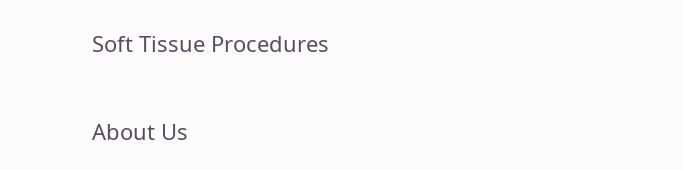Soft Tissue Procedures

About Us